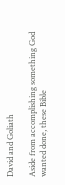David and Goliath

Aside from accomplishing something God wanted done, these Bible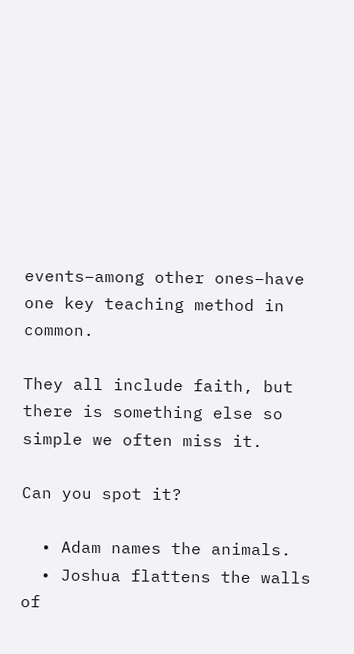events–among other ones–have one key teaching method in common.

They all include faith, but there is something else so simple we often miss it.

Can you spot it?

  • Adam names the animals.
  • Joshua flattens the walls of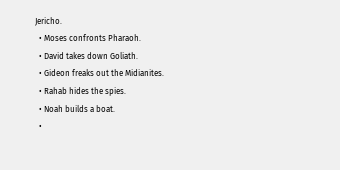Jericho.
  • Moses confronts Pharaoh.
  • David takes down Goliath.
  • Gideon freaks out the Midianites.
  • Rahab hides the spies.
  • Noah builds a boat.
  •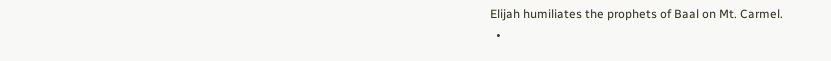Elijah humiliates the prophets of Baal on Mt. Carmel.
  •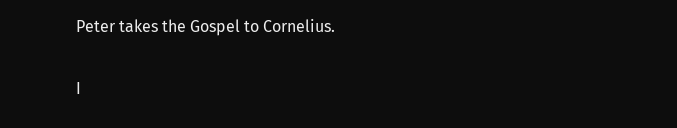Peter takes the Gospel to Cornelius.

I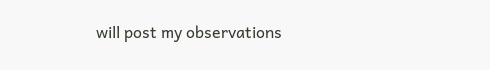will post my observations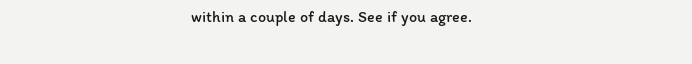within a couple of days. See if you agree.